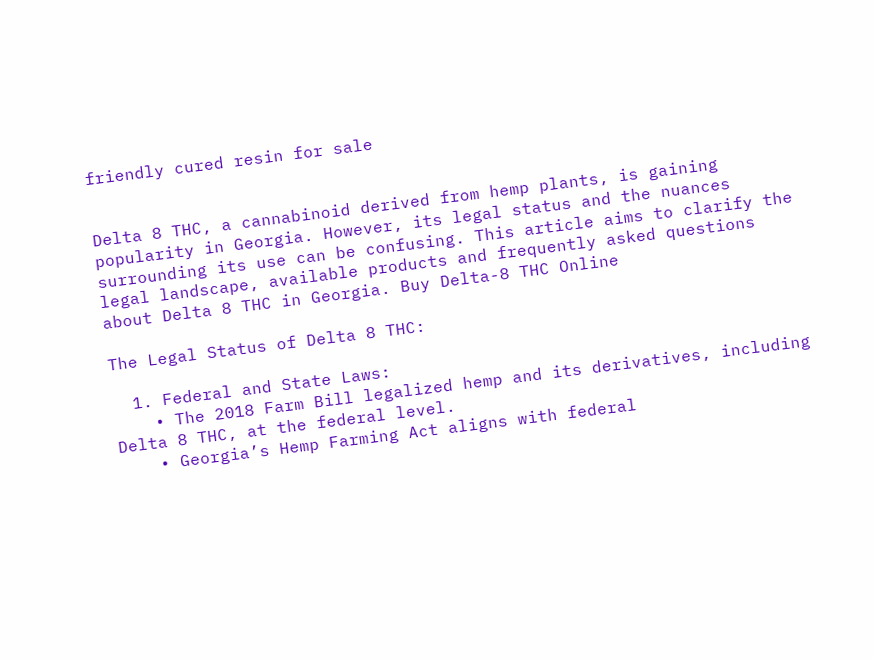friendly cured resin for sale


Delta 8 THC, a cannabinoid derived from hemp plants, is gaining popularity in Georgia. However, its legal status and the nuances surrounding its use can be confusing. This article aims to clarify the legal landscape, available products and frequently asked questions about Delta 8 THC in Georgia. Buy Delta-8 THC Online

The Legal Status of Delta 8 THC:

  1. Federal and State Laws:
    • The 2018 Farm Bill legalized hemp and its derivatives, including Delta 8 THC, at the federal level.
    • Georgia’s Hemp Farming Act aligns with federal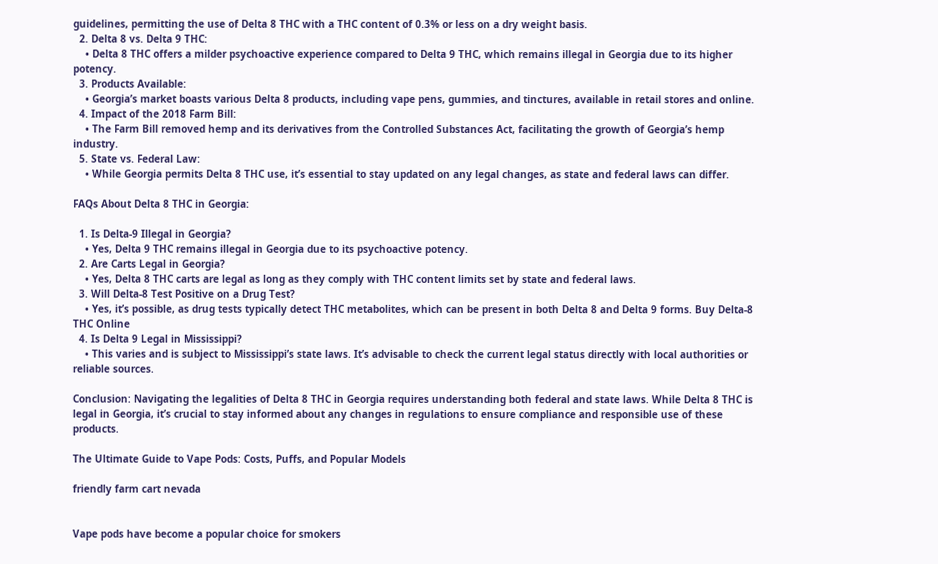guidelines, permitting the use of Delta 8 THC with a THC content of 0.3% or less on a dry weight basis.
  2. Delta 8 vs. Delta 9 THC:
    • Delta 8 THC offers a milder psychoactive experience compared to Delta 9 THC, which remains illegal in Georgia due to its higher potency.
  3. Products Available:
    • Georgia’s market boasts various Delta 8 products, including vape pens, gummies, and tinctures, available in retail stores and online.
  4. Impact of the 2018 Farm Bill:
    • The Farm Bill removed hemp and its derivatives from the Controlled Substances Act, facilitating the growth of Georgia’s hemp industry.
  5. State vs. Federal Law:
    • While Georgia permits Delta 8 THC use, it’s essential to stay updated on any legal changes, as state and federal laws can differ.

FAQs About Delta 8 THC in Georgia:

  1. Is Delta-9 Illegal in Georgia?
    • Yes, Delta 9 THC remains illegal in Georgia due to its psychoactive potency.
  2. Are Carts Legal in Georgia?
    • Yes, Delta 8 THC carts are legal as long as they comply with THC content limits set by state and federal laws.
  3. Will Delta-8 Test Positive on a Drug Test?
    • Yes, it’s possible, as drug tests typically detect THC metabolites, which can be present in both Delta 8 and Delta 9 forms. Buy Delta-8 THC Online
  4. Is Delta 9 Legal in Mississippi?
    • This varies and is subject to Mississippi’s state laws. It’s advisable to check the current legal status directly with local authorities or reliable sources.

Conclusion: Navigating the legalities of Delta 8 THC in Georgia requires understanding both federal and state laws. While Delta 8 THC is legal in Georgia, it’s crucial to stay informed about any changes in regulations to ensure compliance and responsible use of these products.

The Ultimate Guide to Vape Pods: Costs, Puffs, and Popular Models

friendly farm cart nevada


Vape pods have become a popular choice for smokers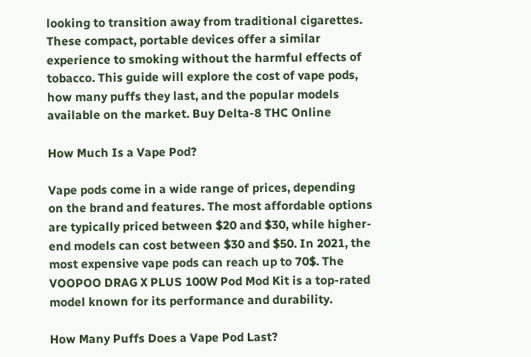looking to transition away from traditional cigarettes. These compact, portable devices offer a similar experience to smoking without the harmful effects of tobacco. This guide will explore the cost of vape pods, how many puffs they last, and the popular models available on the market. Buy Delta-8 THC Online

How Much Is a Vape Pod?

Vape pods come in a wide range of prices, depending on the brand and features. The most affordable options are typically priced between $20 and $30, while higher-end models can cost between $30 and $50. In 2021, the most expensive vape pods can reach up to 70$. The VOOPOO DRAG X PLUS 100W Pod Mod Kit is a top-rated model known for its performance and durability.

How Many Puffs Does a Vape Pod Last?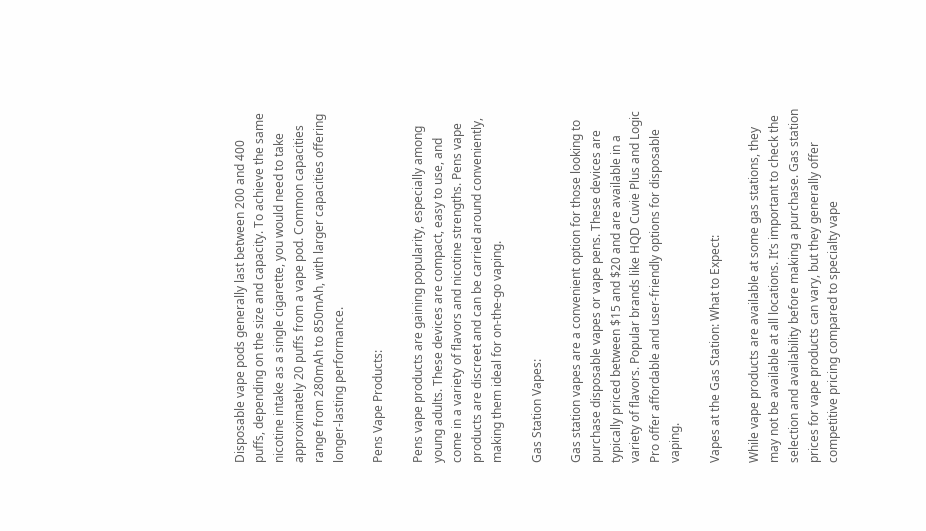Disposable vape pods generally last between 200 and 400 puffs, depending on the size and capacity. To achieve the same nicotine intake as a single cigarette, you would need to take approximately 20 puffs from a vape pod. Common capacities range from 280mAh to 850mAh, with larger capacities offering longer-lasting performance.

Pens Vape Products:

Pens vape products are gaining popularity, especially among young adults. These devices are compact, easy to use, and come in a variety of flavors and nicotine strengths. Pens vape products are discreet and can be carried around conveniently, making them ideal for on-the-go vaping.

Gas Station Vapes:

Gas station vapes are a convenient option for those looking to purchase disposable vapes or vape pens. These devices are typically priced between $15 and $20 and are available in a variety of flavors. Popular brands like HQD Cuvie Plus and Logic Pro offer affordable and user-friendly options for disposable vaping.

Vapes at the Gas Station: What to Expect:

While vape products are available at some gas stations, they may not be available at all locations. It’s important to check the selection and availability before making a purchase. Gas station prices for vape products can vary, but they generally offer competitive pricing compared to specialty vape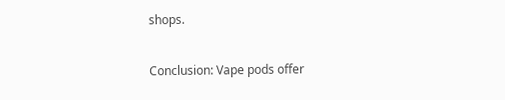shops.

Conclusion: Vape pods offer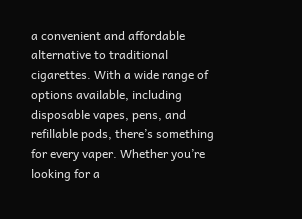a convenient and affordable alternative to traditional cigarettes. With a wide range of options available, including disposable vapes, pens, and refillable pods, there’s something for every vaper. Whether you’re looking for a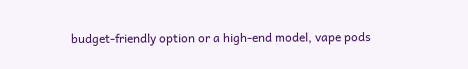budget-friendly option or a high-end model, vape pods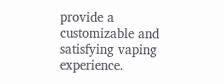provide a customizable and satisfying vaping experience.